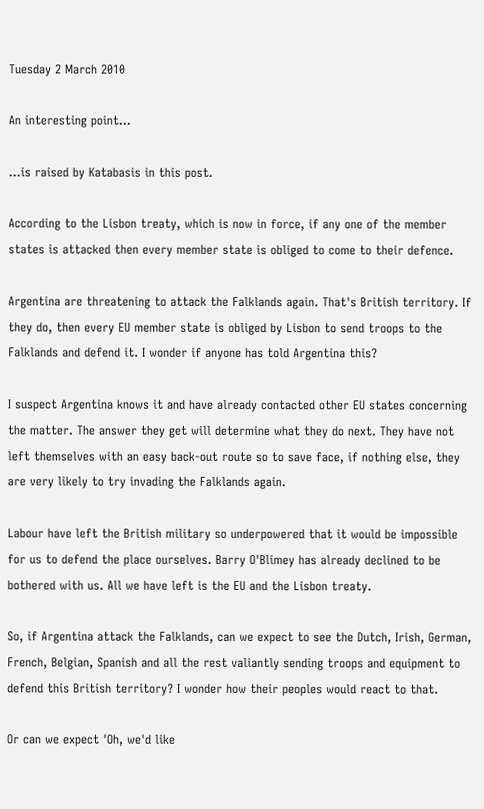Tuesday 2 March 2010

An interesting point...

...is raised by Katabasis in this post.

According to the Lisbon treaty, which is now in force, if any one of the member states is attacked then every member state is obliged to come to their defence.

Argentina are threatening to attack the Falklands again. That's British territory. If they do, then every EU member state is obliged by Lisbon to send troops to the Falklands and defend it. I wonder if anyone has told Argentina this?

I suspect Argentina knows it and have already contacted other EU states concerning the matter. The answer they get will determine what they do next. They have not left themselves with an easy back-out route so to save face, if nothing else, they are very likely to try invading the Falklands again.

Labour have left the British military so underpowered that it would be impossible for us to defend the place ourselves. Barry O'Blimey has already declined to be bothered with us. All we have left is the EU and the Lisbon treaty.

So, if Argentina attack the Falklands, can we expect to see the Dutch, Irish, German, French, Belgian, Spanish and all the rest valiantly sending troops and equipment to defend this British territory? I wonder how their peoples would react to that.

Or can we expect 'Oh, we'd like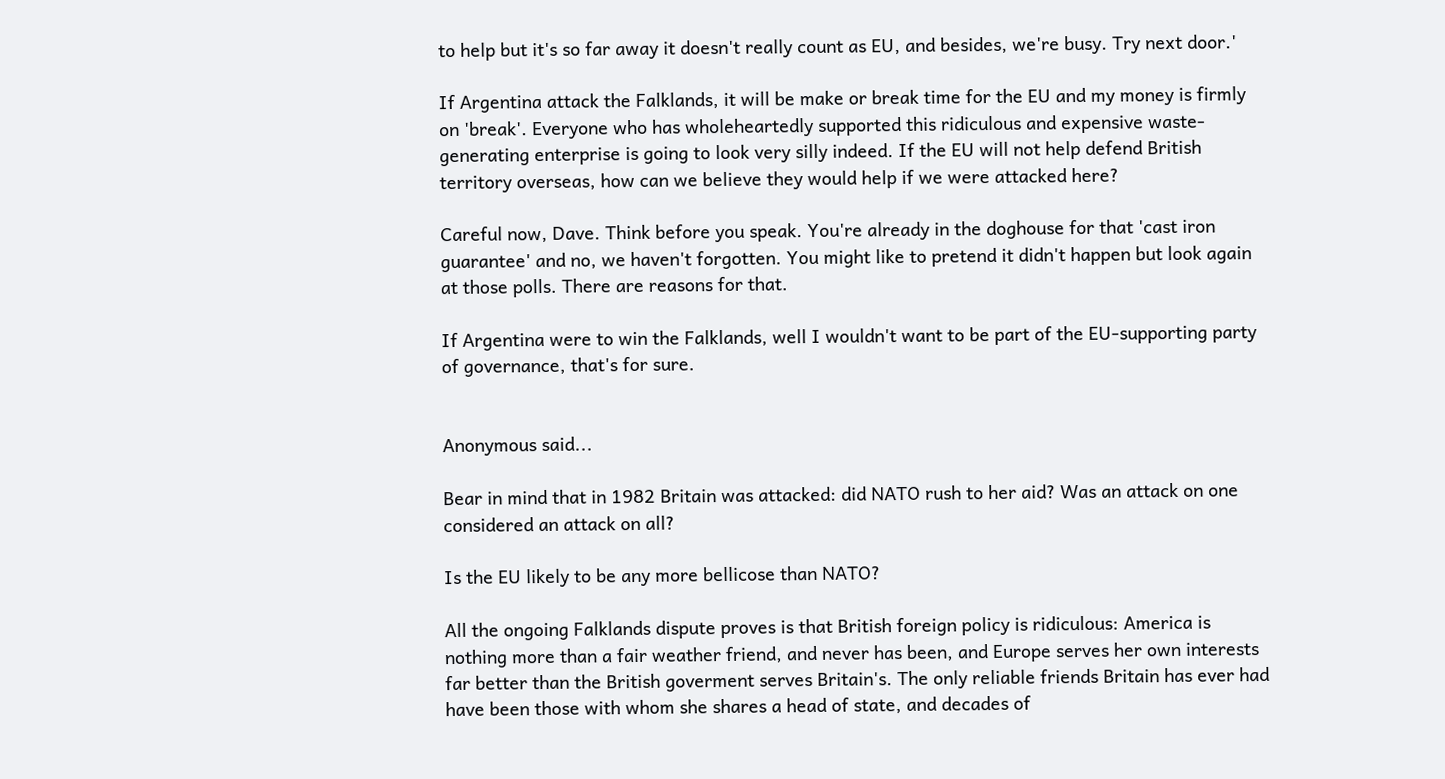to help but it's so far away it doesn't really count as EU, and besides, we're busy. Try next door.'

If Argentina attack the Falklands, it will be make or break time for the EU and my money is firmly on 'break'. Everyone who has wholeheartedly supported this ridiculous and expensive waste-generating enterprise is going to look very silly indeed. If the EU will not help defend British territory overseas, how can we believe they would help if we were attacked here?

Careful now, Dave. Think before you speak. You're already in the doghouse for that 'cast iron guarantee' and no, we haven't forgotten. You might like to pretend it didn't happen but look again at those polls. There are reasons for that.

If Argentina were to win the Falklands, well I wouldn't want to be part of the EU-supporting party of governance, that's for sure.


Anonymous said...

Bear in mind that in 1982 Britain was attacked: did NATO rush to her aid? Was an attack on one considered an attack on all?

Is the EU likely to be any more bellicose than NATO?

All the ongoing Falklands dispute proves is that British foreign policy is ridiculous: America is nothing more than a fair weather friend, and never has been, and Europe serves her own interests far better than the British goverment serves Britain's. The only reliable friends Britain has ever had have been those with whom she shares a head of state, and decades of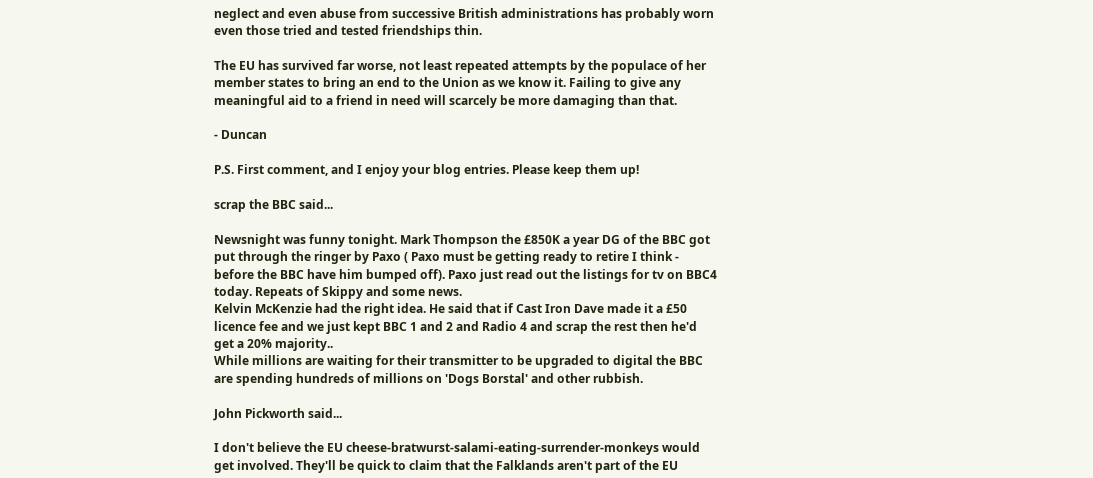neglect and even abuse from successive British administrations has probably worn even those tried and tested friendships thin.

The EU has survived far worse, not least repeated attempts by the populace of her member states to bring an end to the Union as we know it. Failing to give any meaningful aid to a friend in need will scarcely be more damaging than that.

- Duncan

P.S. First comment, and I enjoy your blog entries. Please keep them up!

scrap the BBC said...

Newsnight was funny tonight. Mark Thompson the £850K a year DG of the BBC got put through the ringer by Paxo ( Paxo must be getting ready to retire I think - before the BBC have him bumped off). Paxo just read out the listings for tv on BBC4 today. Repeats of Skippy and some news.
Kelvin McKenzie had the right idea. He said that if Cast Iron Dave made it a £50 licence fee and we just kept BBC 1 and 2 and Radio 4 and scrap the rest then he'd get a 20% majority..
While millions are waiting for their transmitter to be upgraded to digital the BBC are spending hundreds of millions on 'Dogs Borstal' and other rubbish.

John Pickworth said...

I don't believe the EU cheese-bratwurst-salami-eating-surrender-monkeys would get involved. They'll be quick to claim that the Falklands aren't part of the EU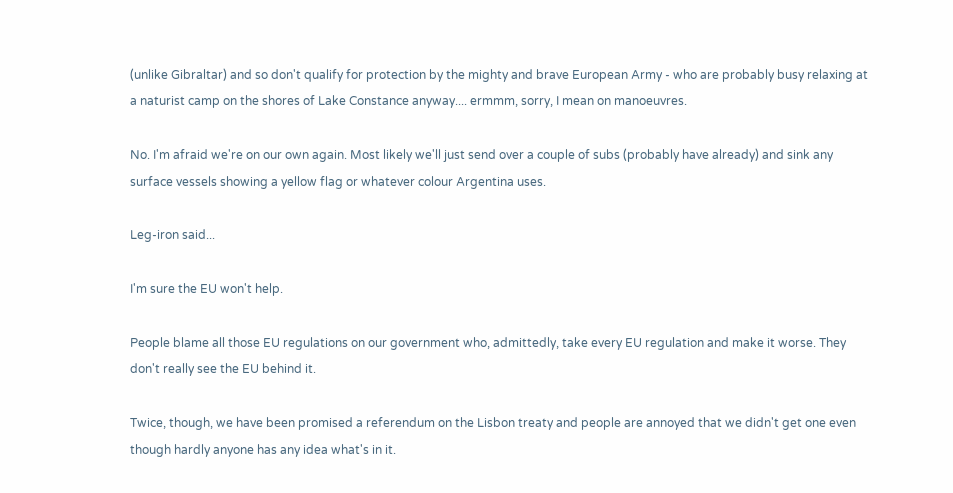(unlike Gibraltar) and so don't qualify for protection by the mighty and brave European Army - who are probably busy relaxing at a naturist camp on the shores of Lake Constance anyway.... ermmm, sorry, I mean on manoeuvres.

No. I'm afraid we're on our own again. Most likely we'll just send over a couple of subs (probably have already) and sink any surface vessels showing a yellow flag or whatever colour Argentina uses.

Leg-iron said...

I'm sure the EU won't help.

People blame all those EU regulations on our government who, admittedly, take every EU regulation and make it worse. They don't really see the EU behind it.

Twice, though, we have been promised a referendum on the Lisbon treaty and people are annoyed that we didn't get one even though hardly anyone has any idea what's in it.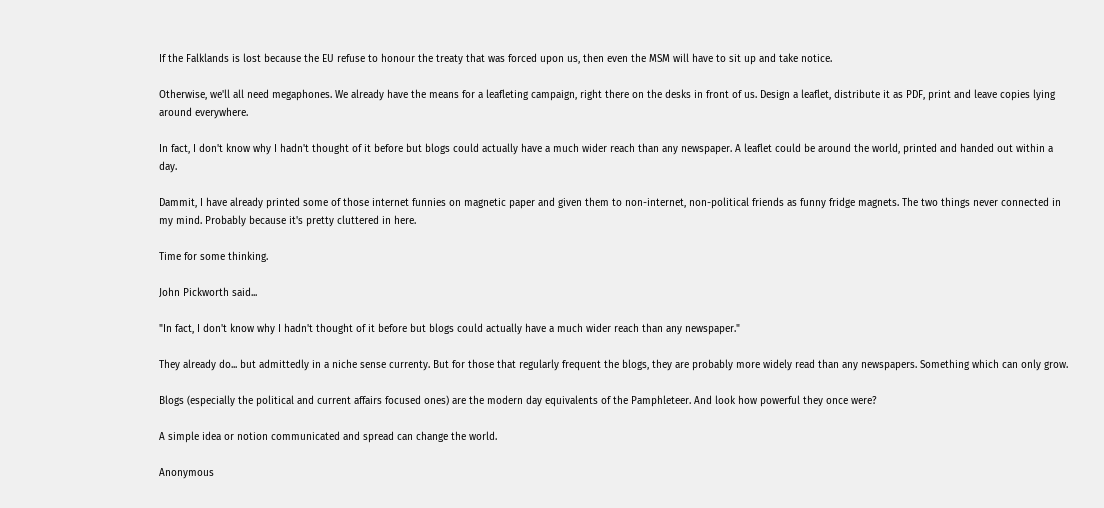If the Falklands is lost because the EU refuse to honour the treaty that was forced upon us, then even the MSM will have to sit up and take notice.

Otherwise, we'll all need megaphones. We already have the means for a leafleting campaign, right there on the desks in front of us. Design a leaflet, distribute it as PDF, print and leave copies lying around everywhere.

In fact, I don't know why I hadn't thought of it before but blogs could actually have a much wider reach than any newspaper. A leaflet could be around the world, printed and handed out within a day.

Dammit, I have already printed some of those internet funnies on magnetic paper and given them to non-internet, non-political friends as funny fridge magnets. The two things never connected in my mind. Probably because it's pretty cluttered in here.

Time for some thinking.

John Pickworth said...

"In fact, I don't know why I hadn't thought of it before but blogs could actually have a much wider reach than any newspaper."

They already do... but admittedly in a niche sense currenty. But for those that regularly frequent the blogs, they are probably more widely read than any newspapers. Something which can only grow.

Blogs (especially the political and current affairs focused ones) are the modern day equivalents of the Pamphleteer. And look how powerful they once were?

A simple idea or notion communicated and spread can change the world.

Anonymous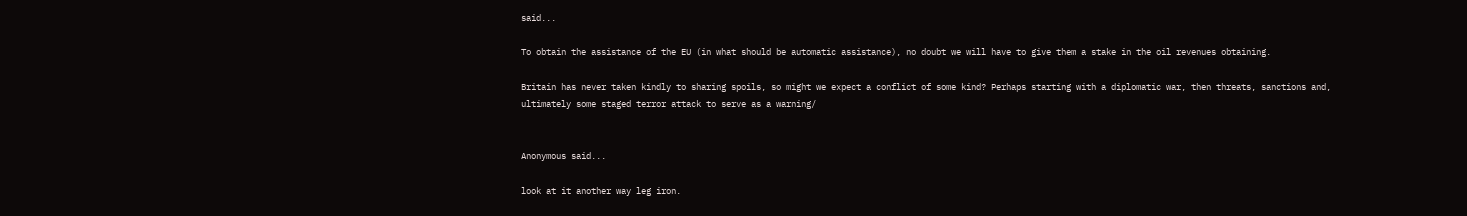said...

To obtain the assistance of the EU (in what should be automatic assistance), no doubt we will have to give them a stake in the oil revenues obtaining.

Britain has never taken kindly to sharing spoils, so might we expect a conflict of some kind? Perhaps starting with a diplomatic war, then threats, sanctions and, ultimately some staged terror attack to serve as a warning/


Anonymous said...

look at it another way leg iron.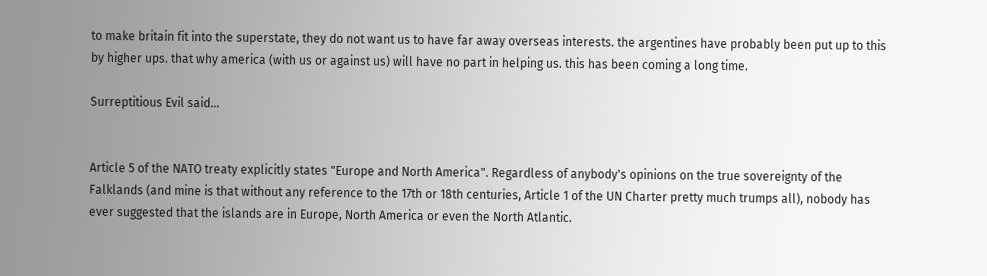to make britain fit into the superstate, they do not want us to have far away overseas interests. the argentines have probably been put up to this by higher ups. that why america (with us or against us) will have no part in helping us. this has been coming a long time.

Surreptitious Evil said...


Article 5 of the NATO treaty explicitly states "Europe and North America". Regardless of anybody's opinions on the true sovereignty of the Falklands (and mine is that without any reference to the 17th or 18th centuries, Article 1 of the UN Charter pretty much trumps all), nobody has ever suggested that the islands are in Europe, North America or even the North Atlantic.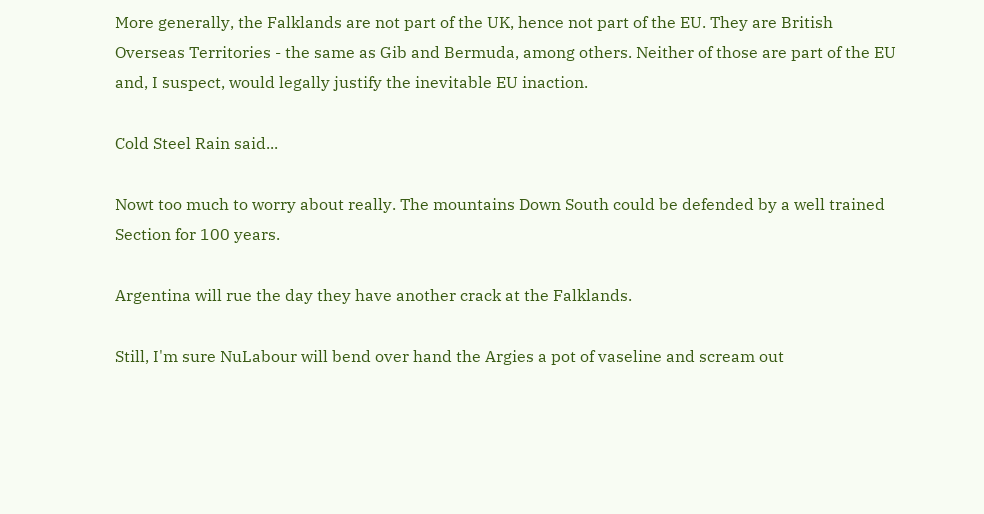More generally, the Falklands are not part of the UK, hence not part of the EU. They are British Overseas Territories - the same as Gib and Bermuda, among others. Neither of those are part of the EU and, I suspect, would legally justify the inevitable EU inaction.

Cold Steel Rain said...

Nowt too much to worry about really. The mountains Down South could be defended by a well trained Section for 100 years.

Argentina will rue the day they have another crack at the Falklands.

Still, I'm sure NuLabour will bend over hand the Argies a pot of vaseline and scream out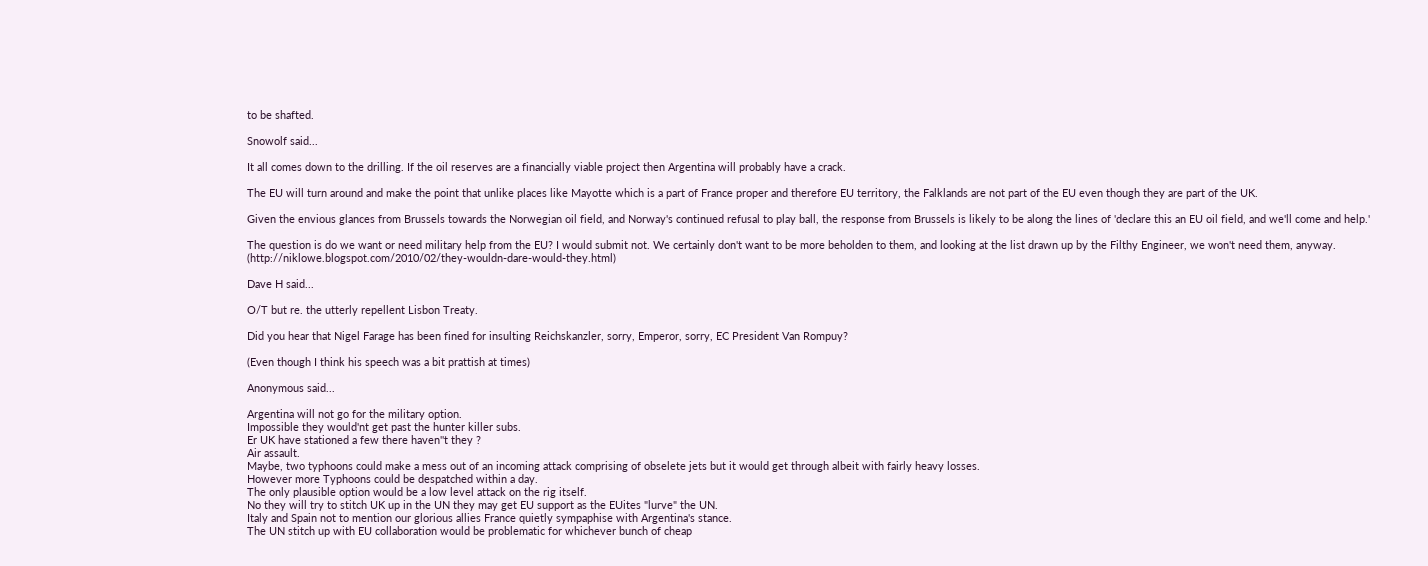to be shafted.

Snowolf said...

It all comes down to the drilling. If the oil reserves are a financially viable project then Argentina will probably have a crack.

The EU will turn around and make the point that unlike places like Mayotte which is a part of France proper and therefore EU territory, the Falklands are not part of the EU even though they are part of the UK.

Given the envious glances from Brussels towards the Norwegian oil field, and Norway's continued refusal to play ball, the response from Brussels is likely to be along the lines of 'declare this an EU oil field, and we'll come and help.'

The question is do we want or need military help from the EU? I would submit not. We certainly don't want to be more beholden to them, and looking at the list drawn up by the Filthy Engineer, we won't need them, anyway. (http://niklowe.blogspot.com/2010/02/they-wouldn-dare-would-they.html)

Dave H said...

O/T but re. the utterly repellent Lisbon Treaty.

Did you hear that Nigel Farage has been fined for insulting Reichskanzler, sorry, Emperor, sorry, EC President Van Rompuy?

(Even though I think his speech was a bit prattish at times)

Anonymous said...

Argentina will not go for the military option.
Impossible they would'nt get past the hunter killer subs.
Er UK have stationed a few there haven''t they ?
Air assault.
Maybe, two typhoons could make a mess out of an incoming attack comprising of obselete jets but it would get through albeit with fairly heavy losses.
However more Typhoons could be despatched within a day.
The only plausible option would be a low level attack on the rig itself.
No they will try to stitch UK up in the UN they may get EU support as the EUites "lurve" the UN.
Italy and Spain not to mention our glorious allies France quietly sympaphise with Argentina's stance.
The UN stitch up with EU collaboration would be problematic for whichever bunch of cheap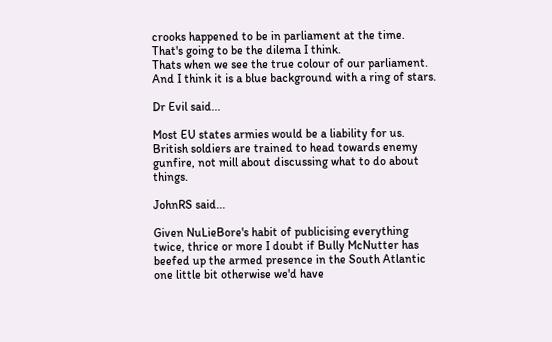crooks happened to be in parliament at the time.
That's going to be the dilema I think.
Thats when we see the true colour of our parliament.
And I think it is a blue background with a ring of stars.

Dr Evil said...

Most EU states armies would be a liability for us. British soldiers are trained to head towards enemy gunfire, not mill about discussing what to do about things.

JohnRS said...

Given NuLieBore's habit of publicising everything twice, thrice or more I doubt if Bully McNutter has beefed up the armed presence in the South Atlantic one little bit otherwise we'd have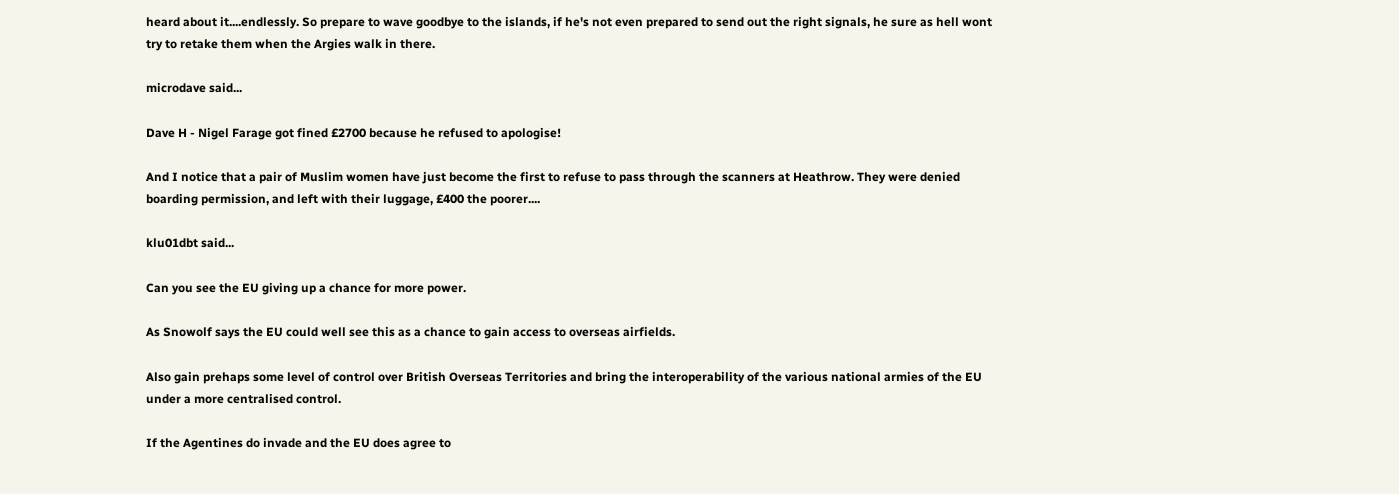heard about it....endlessly. So prepare to wave goodbye to the islands, if he's not even prepared to send out the right signals, he sure as hell wont try to retake them when the Argies walk in there.

microdave said...

Dave H - Nigel Farage got fined £2700 because he refused to apologise!

And I notice that a pair of Muslim women have just become the first to refuse to pass through the scanners at Heathrow. They were denied boarding permission, and left with their luggage, £400 the poorer....

klu01dbt said...

Can you see the EU giving up a chance for more power.

As Snowolf says the EU could well see this as a chance to gain access to overseas airfields.

Also gain prehaps some level of control over British Overseas Territories and bring the interoperability of the various national armies of the EU under a more centralised control.

If the Agentines do invade and the EU does agree to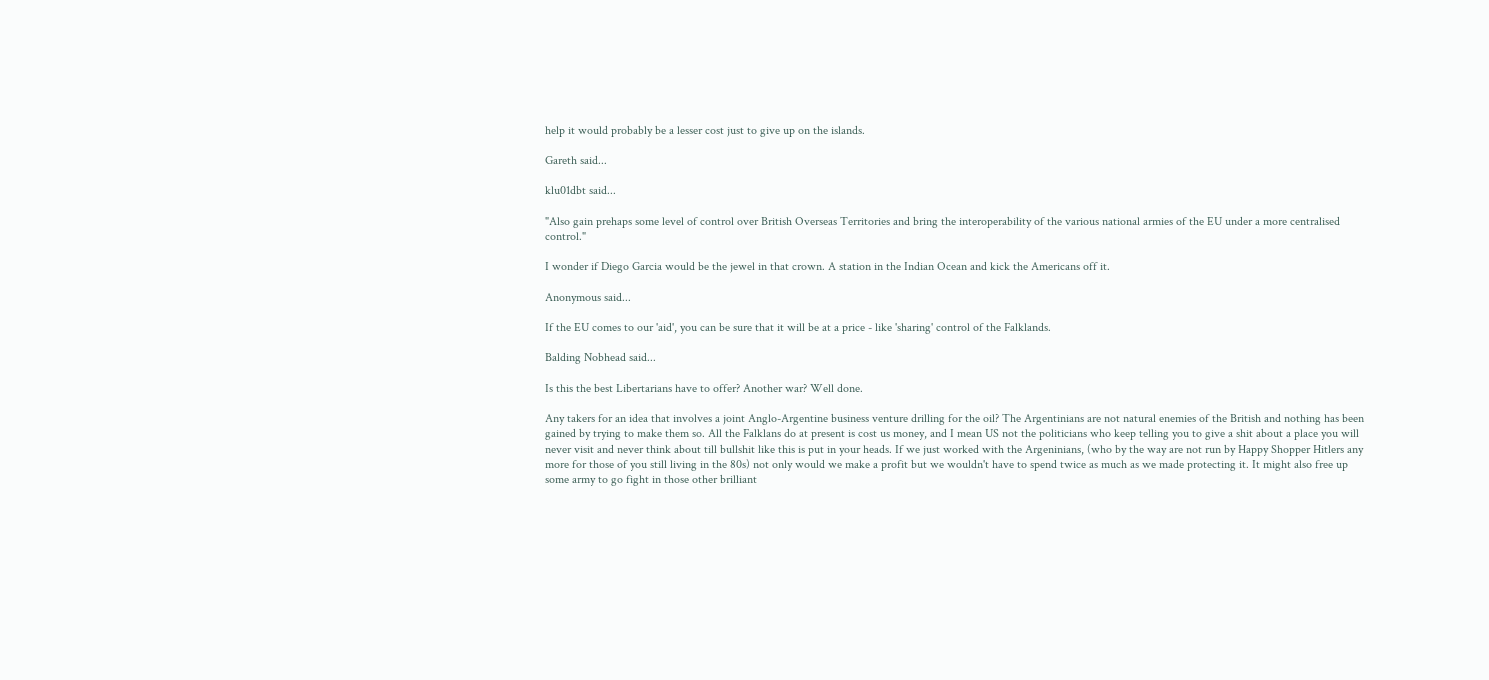help it would probably be a lesser cost just to give up on the islands.

Gareth said...

klu01dbt said...

"Also gain prehaps some level of control over British Overseas Territories and bring the interoperability of the various national armies of the EU under a more centralised control."

I wonder if Diego Garcia would be the jewel in that crown. A station in the Indian Ocean and kick the Americans off it.

Anonymous said...

If the EU comes to our 'aid', you can be sure that it will be at a price - like 'sharing' control of the Falklands.

Balding Nobhead said...

Is this the best Libertarians have to offer? Another war? Well done.

Any takers for an idea that involves a joint Anglo-Argentine business venture drilling for the oil? The Argentinians are not natural enemies of the British and nothing has been gained by trying to make them so. All the Falklans do at present is cost us money, and I mean US not the politicians who keep telling you to give a shit about a place you will never visit and never think about till bullshit like this is put in your heads. If we just worked with the Argeninians, (who by the way are not run by Happy Shopper Hitlers any more for those of you still living in the 80s) not only would we make a profit but we wouldn't have to spend twice as much as we made protecting it. It might also free up some army to go fight in those other brilliant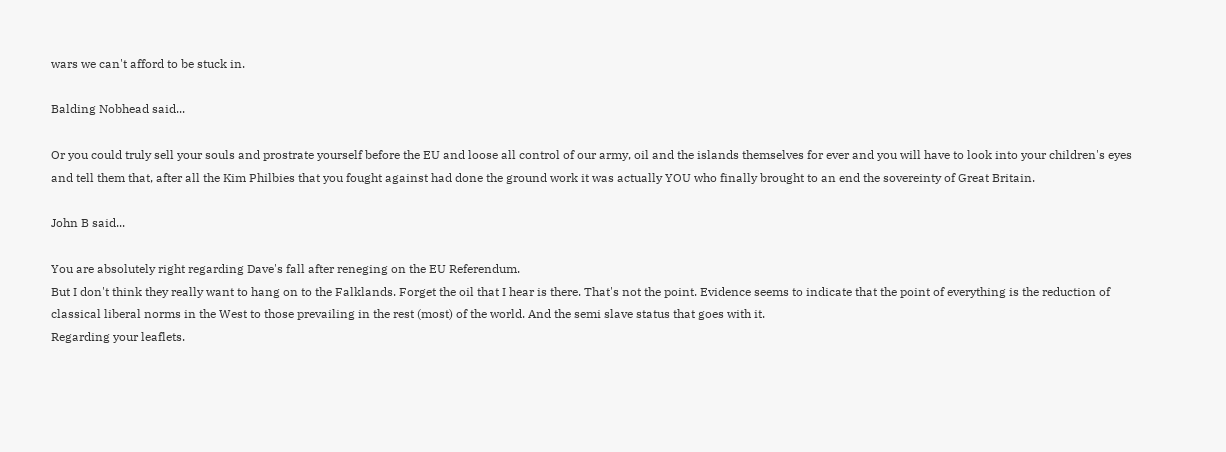wars we can't afford to be stuck in.

Balding Nobhead said...

Or you could truly sell your souls and prostrate yourself before the EU and loose all control of our army, oil and the islands themselves for ever and you will have to look into your children's eyes and tell them that, after all the Kim Philbies that you fought against had done the ground work it was actually YOU who finally brought to an end the sovereinty of Great Britain.

John B said...

You are absolutely right regarding Dave's fall after reneging on the EU Referendum.
But I don't think they really want to hang on to the Falklands. Forget the oil that I hear is there. That's not the point. Evidence seems to indicate that the point of everything is the reduction of classical liberal norms in the West to those prevailing in the rest (most) of the world. And the semi slave status that goes with it.
Regarding your leaflets.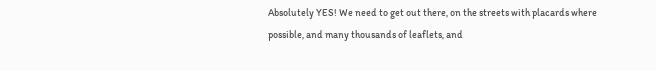Absolutely YES! We need to get out there, on the streets with placards where possible, and many thousands of leaflets, and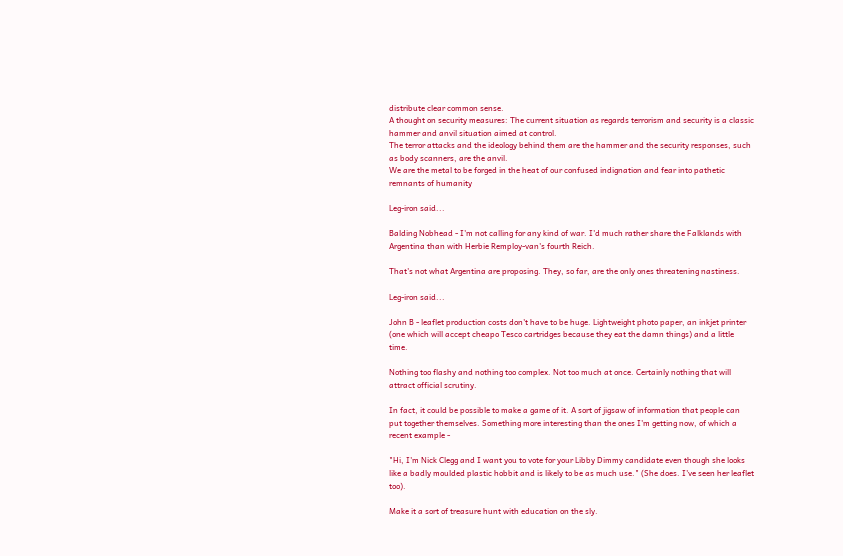distribute clear common sense.
A thought on security measures: The current situation as regards terrorism and security is a classic hammer and anvil situation aimed at control.
The terror attacks and the ideology behind them are the hammer and the security responses, such as body scanners, are the anvil.
We are the metal to be forged in the heat of our confused indignation and fear into pathetic remnants of humanity

Leg-iron said...

Balding Nobhead - I'm not calling for any kind of war. I'd much rather share the Falklands with Argentina than with Herbie Remploy-van's fourth Reich.

That's not what Argentina are proposing. They, so far, are the only ones threatening nastiness.

Leg-iron said...

John B - leaflet production costs don't have to be huge. Lightweight photo paper, an inkjet printer (one which will accept cheapo Tesco cartridges because they eat the damn things) and a little time.

Nothing too flashy and nothing too complex. Not too much at once. Certainly nothing that will attract official scrutiny.

In fact, it could be possible to make a game of it. A sort of jigsaw of information that people can put together themselves. Something more interesting than the ones I'm getting now, of which a recent example -

"Hi, I'm Nick Clegg and I want you to vote for your Libby Dimmy candidate even though she looks like a badly moulded plastic hobbit and is likely to be as much use." (She does. I've seen her leaflet too).

Make it a sort of treasure hunt with education on the sly.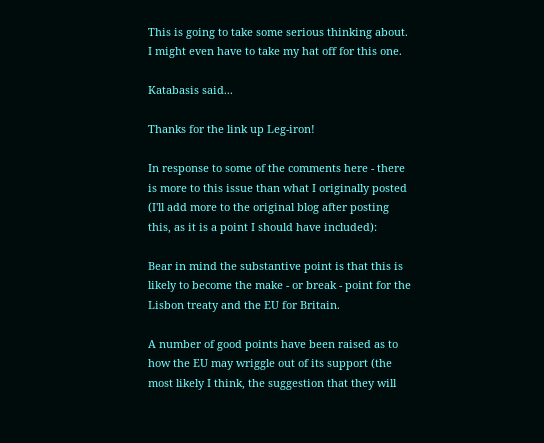This is going to take some serious thinking about. I might even have to take my hat off for this one.

Katabasis said...

Thanks for the link up Leg-iron!

In response to some of the comments here - there is more to this issue than what I originally posted (I'll add more to the original blog after posting this, as it is a point I should have included):

Bear in mind the substantive point is that this is likely to become the make - or break - point for the Lisbon treaty and the EU for Britain.

A number of good points have been raised as to how the EU may wriggle out of its support (the most likely I think, the suggestion that they will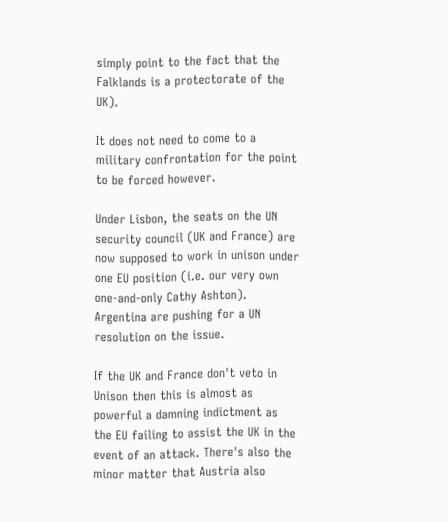simply point to the fact that the Falklands is a protectorate of the UK).

It does not need to come to a military confrontation for the point to be forced however.

Under Lisbon, the seats on the UN security council (UK and France) are now supposed to work in unison under one EU position (i.e. our very own one-and-only Cathy Ashton). Argentina are pushing for a UN resolution on the issue.

If the UK and France don't veto in Unison then this is almost as powerful a damning indictment as the EU failing to assist the UK in the event of an attack. There's also the minor matter that Austria also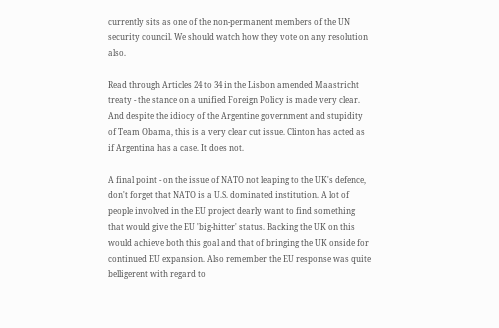currently sits as one of the non-permanent members of the UN security council. We should watch how they vote on any resolution also.

Read through Articles 24 to 34 in the Lisbon amended Maastricht treaty - the stance on a unified Foreign Policy is made very clear. And despite the idiocy of the Argentine government and stupidity of Team Obama, this is a very clear cut issue. Clinton has acted as if Argentina has a case. It does not.

A final point - on the issue of NATO not leaping to the UK's defence, don't forget that NATO is a U.S. dominated institution. A lot of people involved in the EU project dearly want to find something that would give the EU 'big-hitter' status. Backing the UK on this would achieve both this goal and that of bringing the UK onside for continued EU expansion. Also remember the EU response was quite belligerent with regard to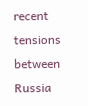recent tensions between Russia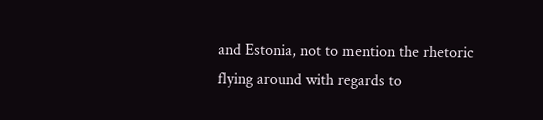and Estonia, not to mention the rhetoric flying around with regards to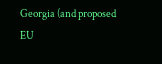Georgia (and proposed EU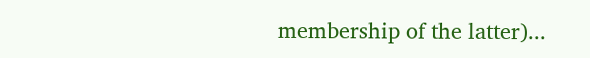membership of the latter)...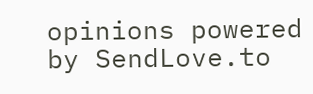opinions powered by SendLove.to